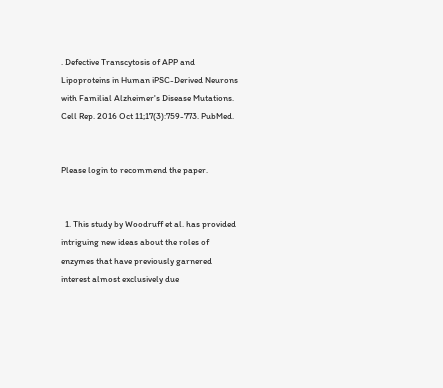. Defective Transcytosis of APP and Lipoproteins in Human iPSC-Derived Neurons with Familial Alzheimer's Disease Mutations. Cell Rep. 2016 Oct 11;17(3):759-773. PubMed.


Please login to recommend the paper.


  1. This study by Woodruff et al. has provided intriguing new ideas about the roles of enzymes that have previously garnered interest almost exclusively due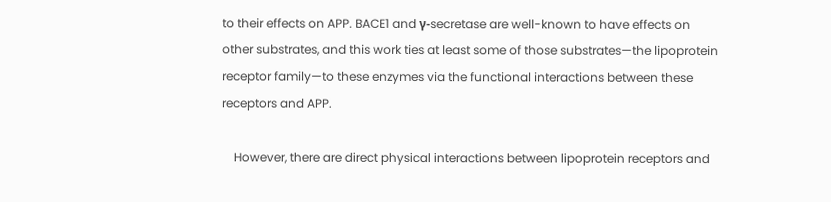to their effects on APP. BACE1 and γ-secretase are well-known to have effects on other substrates, and this work ties at least some of those substrates—the lipoprotein receptor family—to these enzymes via the functional interactions between these receptors and APP.

    However, there are direct physical interactions between lipoprotein receptors and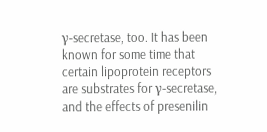γ-secretase, too. It has been known for some time that certain lipoprotein receptors are substrates for γ-secretase, and the effects of presenilin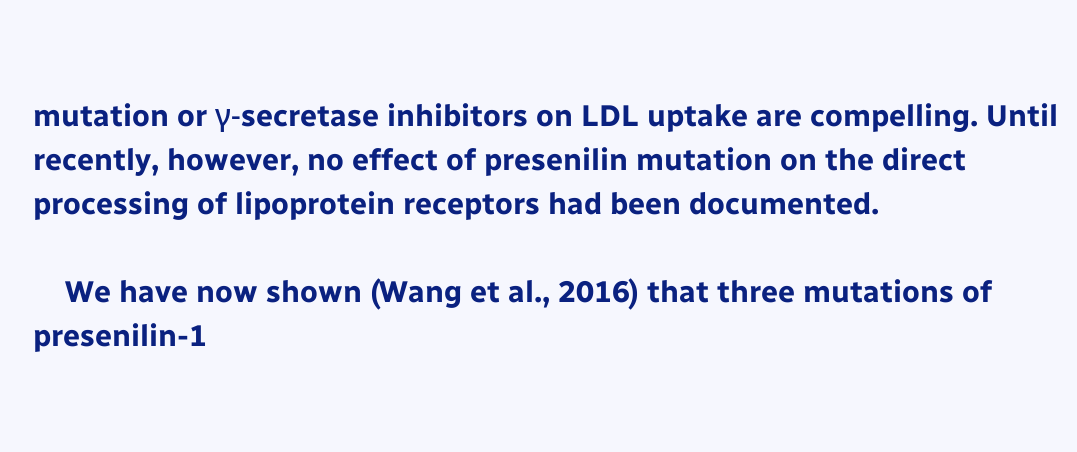mutation or γ-secretase inhibitors on LDL uptake are compelling. Until recently, however, no effect of presenilin mutation on the direct processing of lipoprotein receptors had been documented.

    We have now shown (Wang et al., 2016) that three mutations of presenilin-1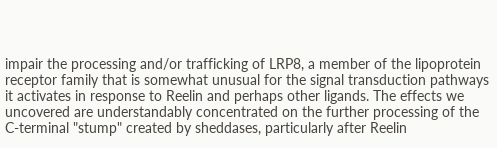impair the processing and/or trafficking of LRP8, a member of the lipoprotein receptor family that is somewhat unusual for the signal transduction pathways it activates in response to Reelin and perhaps other ligands. The effects we uncovered are understandably concentrated on the further processing of the C-terminal "stump" created by sheddases, particularly after Reelin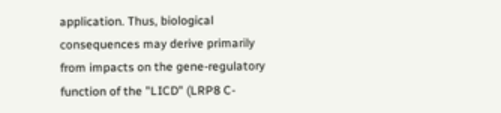application. Thus, biological consequences may derive primarily from impacts on the gene-regulatory function of the "LICD" (LRP8 C-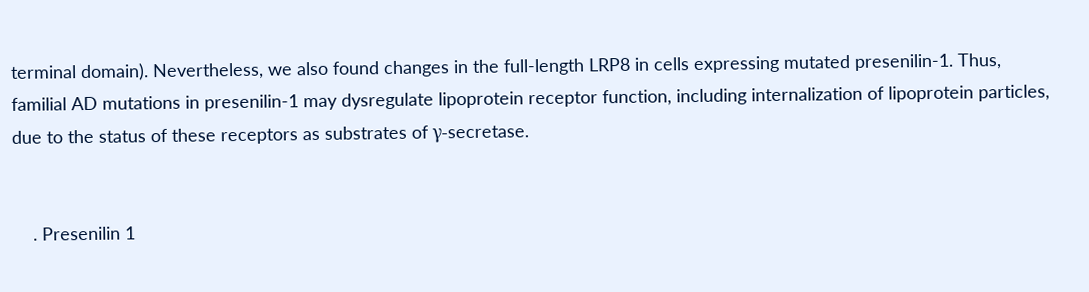terminal domain). Nevertheless, we also found changes in the full-length LRP8 in cells expressing mutated presenilin-1. Thus, familial AD mutations in presenilin-1 may dysregulate lipoprotein receptor function, including internalization of lipoprotein particles, due to the status of these receptors as substrates of γ-secretase.


    . Presenilin 1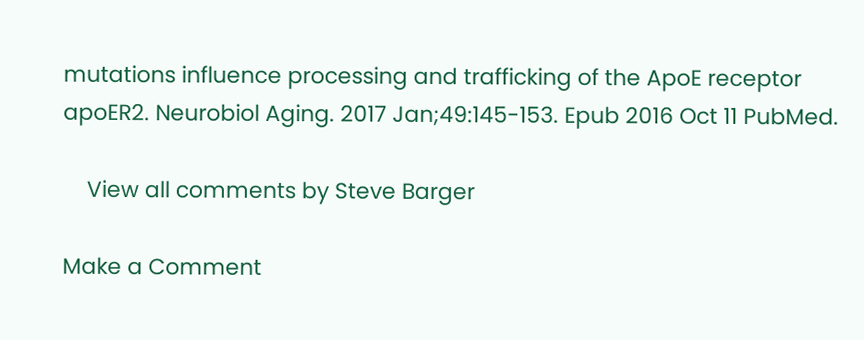mutations influence processing and trafficking of the ApoE receptor apoER2. Neurobiol Aging. 2017 Jan;49:145-153. Epub 2016 Oct 11 PubMed.

    View all comments by Steve Barger

Make a Comment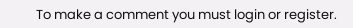To make a comment you must login or register.